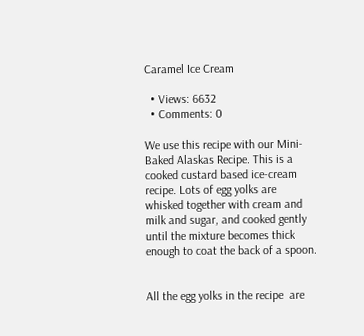Caramel Ice Cream

  • Views: 6632
  • Comments: 0

We use this recipe with our Mini-Baked Alaskas Recipe. This is a cooked custard based ice-cream recipe. Lots of egg yolks are whisked together with cream and milk and sugar, and cooked gently until the mixture becomes thick enough to coat the back of a spoon.


All the egg yolks in the recipe  are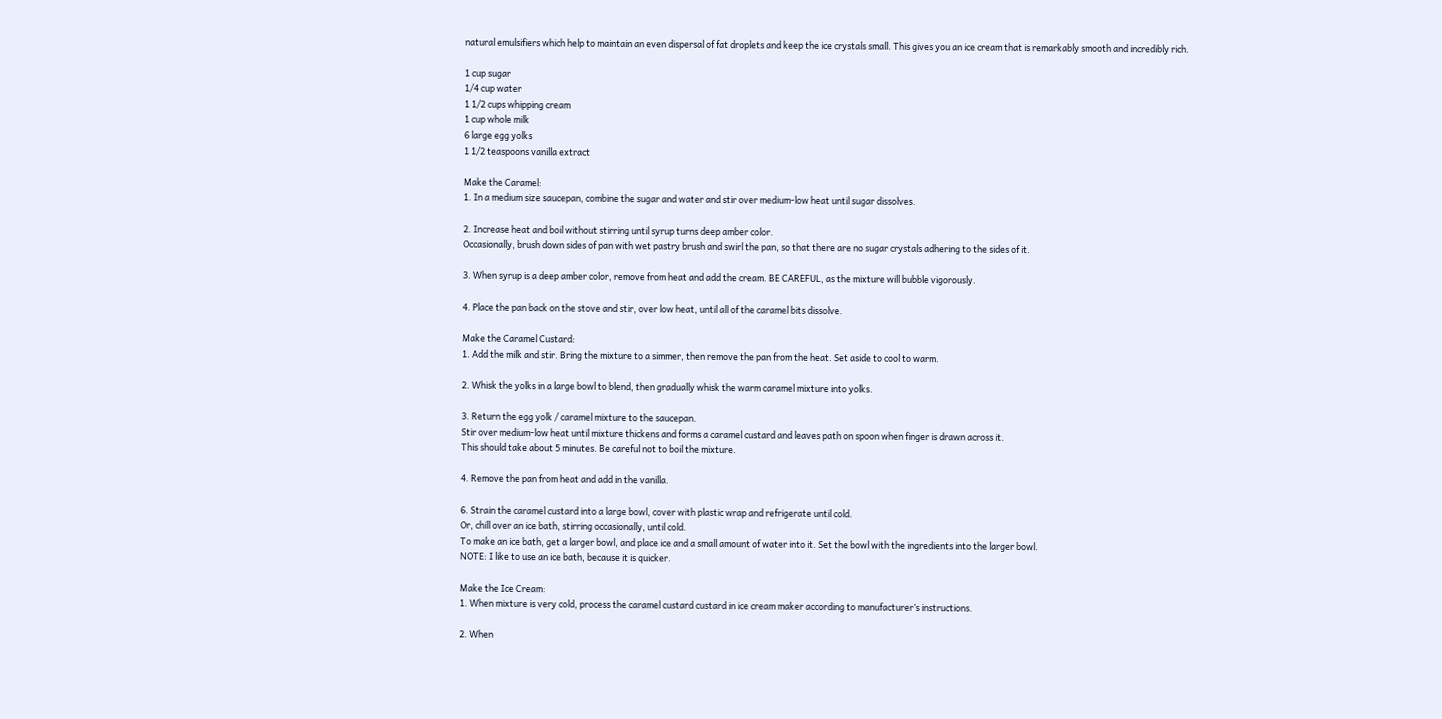natural emulsifiers which help to maintain an even dispersal of fat droplets and keep the ice crystals small. This gives you an ice cream that is remarkably smooth and incredibly rich.

1 cup sugar
1/4 cup water
1 1/2 cups whipping cream
1 cup whole milk
6 large egg yolks
1 1/2 teaspoons vanilla extract

Make the Caramel:
1. In a medium size saucepan, combine the sugar and water and stir over medium-low heat until sugar dissolves.

2. Increase heat and boil without stirring until syrup turns deep amber color.
Occasionally, brush down sides of pan with wet pastry brush and swirl the pan, so that there are no sugar crystals adhering to the sides of it.

3. When syrup is a deep amber color, remove from heat and add the cream. BE CAREFUL, as the mixture will bubble vigorously.

4. Place the pan back on the stove and stir, over low heat, until all of the caramel bits dissolve.

Make the Caramel Custard:
1. Add the milk and stir. Bring the mixture to a simmer, then remove the pan from the heat. Set aside to cool to warm.

2. Whisk the yolks in a large bowl to blend, then gradually whisk the warm caramel mixture into yolks.

3. Return the egg yolk / caramel mixture to the saucepan.
Stir over medium-low heat until mixture thickens and forms a caramel custard and leaves path on spoon when finger is drawn across it.
This should take about 5 minutes. Be careful not to boil the mixture.

4. Remove the pan from heat and add in the vanilla.

6. Strain the caramel custard into a large bowl, cover with plastic wrap and refrigerate until cold.
Or, chill over an ice bath, stirring occasionally, until cold.
To make an ice bath, get a larger bowl, and place ice and a small amount of water into it. Set the bowl with the ingredients into the larger bowl.
NOTE: I like to use an ice bath, because it is quicker.

Make the Ice Cream:
1. When mixture is very cold, process the caramel custard custard in ice cream maker according to manufacturer’s instructions.

2. When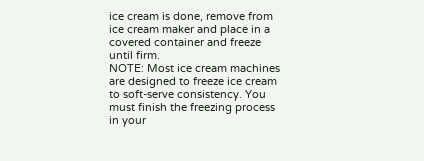ice cream is done, remove from ice cream maker and place in a covered container and freeze until firm.
NOTE: Most ice cream machines are designed to freeze ice cream to soft-serve consistency. You must finish the freezing process in your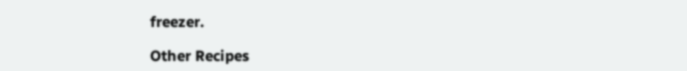freezer.

Other Recipes